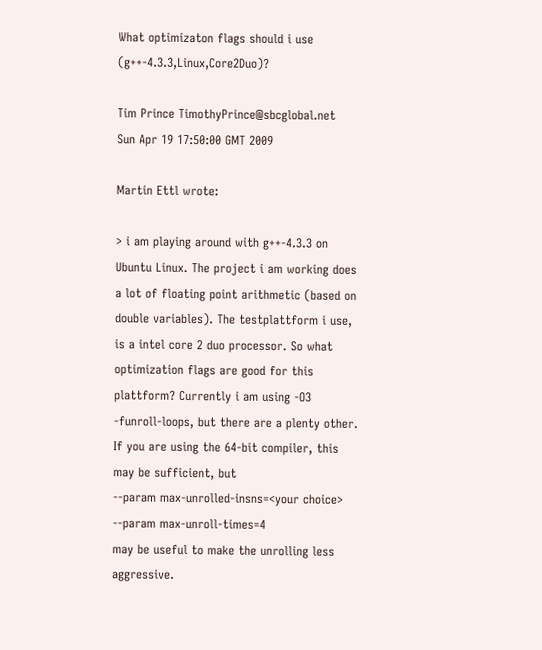What optimizaton flags should i use (g++-4.3.3,Linux,Core2Duo)?

Tim Prince TimothyPrince@sbcglobal.net
Sun Apr 19 17:50:00 GMT 2009

Martin Ettl wrote:

> i am playing around with g++-4.3.3 on Ubuntu Linux. The project i am working does a lot of floating point arithmetic (based on double variables). The testplattform i use, is a intel core 2 duo processor. So what optimization flags are good for this plattform? Currently i am using -O3 -funroll-loops, but there are a plenty other.
If you are using the 64-bit compiler, this may be sufficient, but
--param max-unrolled-insns=<your choice>
--param max-unroll-times=4
may be useful to make the unrolling less aggressive.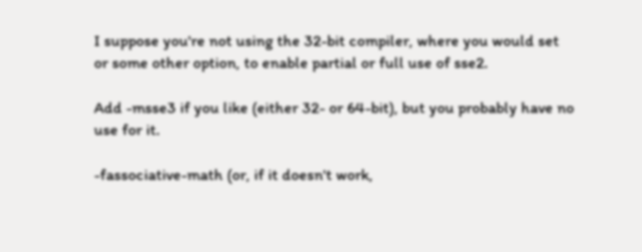I suppose you're not using the 32-bit compiler, where you would set
or some other option, to enable partial or full use of sse2.

Add -msse3 if you like (either 32- or 64-bit), but you probably have no
use for it.

-fassociative-math (or, if it doesn't work,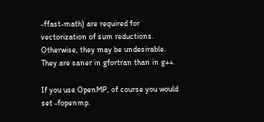-ffast-math) are required for
vectorization of sum reductions.  Otherwise, they may be undesirable.
They are saner in gfortran than in g++.

If you use OpenMP, of course you would set -fopenmp.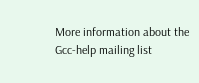More information about the Gcc-help mailing list